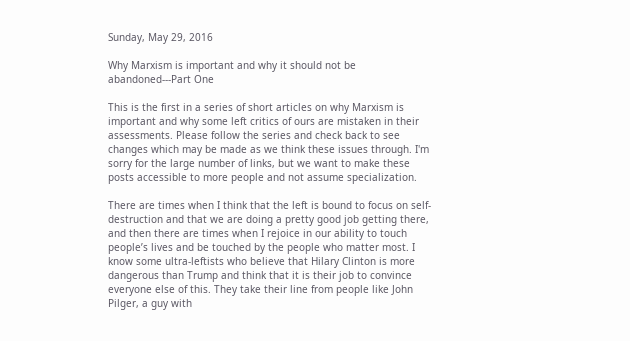Sunday, May 29, 2016

Why Marxism is important and why it should not be abandoned---Part One

This is the first in a series of short articles on why Marxism is important and why some left critics of ours are mistaken in their assessments. Please follow the series and check back to see changes which may be made as we think these issues through. I'm sorry for the large number of links, but we want to make these posts accessible to more people and not assume specialization.

There are times when I think that the left is bound to focus on self-destruction and that we are doing a pretty good job getting there, and then there are times when I rejoice in our ability to touch people’s lives and be touched by the people who matter most. I know some ultra-leftists who believe that Hilary Clinton is more dangerous than Trump and think that it is their job to convince everyone else of this. They take their line from people like John Pilger, a guy with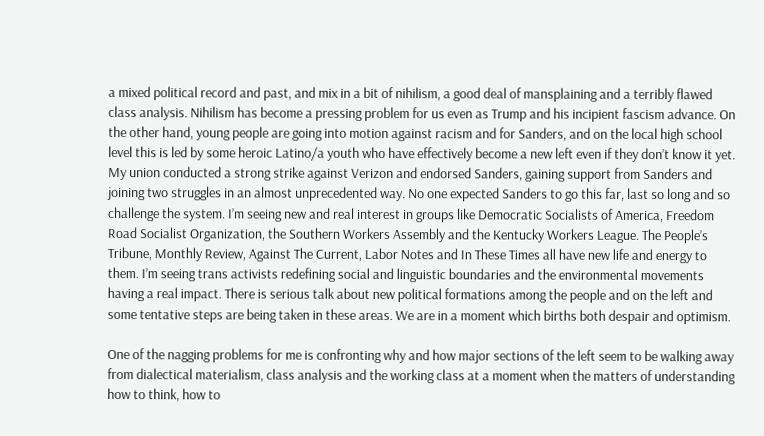a mixed political record and past, and mix in a bit of nihilism, a good deal of mansplaining and a terribly flawed class analysis. Nihilism has become a pressing problem for us even as Trump and his incipient fascism advance. On the other hand, young people are going into motion against racism and for Sanders, and on the local high school level this is led by some heroic Latino/a youth who have effectively become a new left even if they don’t know it yet. My union conducted a strong strike against Verizon and endorsed Sanders, gaining support from Sanders and joining two struggles in an almost unprecedented way. No one expected Sanders to go this far, last so long and so challenge the system. I’m seeing new and real interest in groups like Democratic Socialists of America, Freedom Road Socialist Organization, the Southern Workers Assembly and the Kentucky Workers League. The People’s Tribune, Monthly Review, Against The Current, Labor Notes and In These Times all have new life and energy to them. I’m seeing trans activists redefining social and linguistic boundaries and the environmental movements having a real impact. There is serious talk about new political formations among the people and on the left and some tentative steps are being taken in these areas. We are in a moment which births both despair and optimism.

One of the nagging problems for me is confronting why and how major sections of the left seem to be walking away from dialectical materialism, class analysis and the working class at a moment when the matters of understanding how to think, how to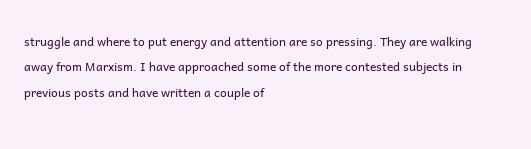struggle and where to put energy and attention are so pressing. They are walking away from Marxism. I have approached some of the more contested subjects in previous posts and have written a couple of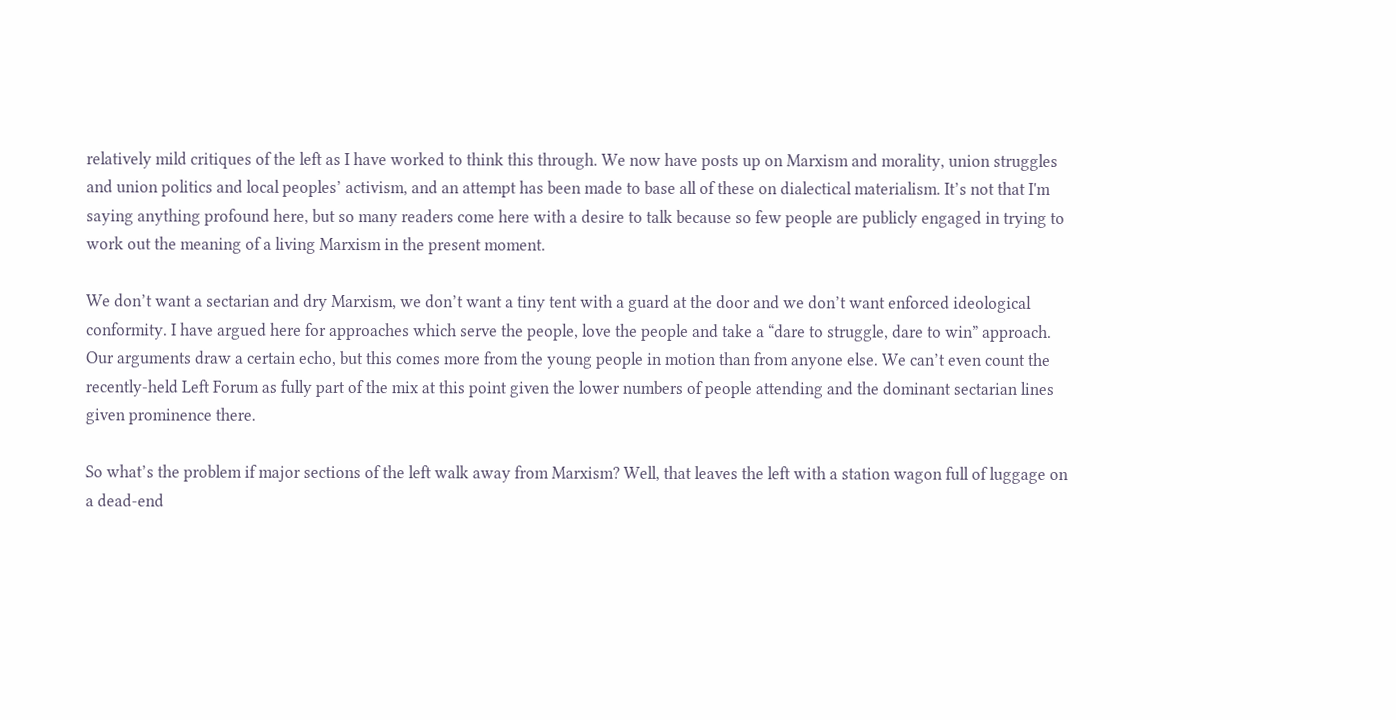relatively mild critiques of the left as I have worked to think this through. We now have posts up on Marxism and morality, union struggles and union politics and local peoples’ activism, and an attempt has been made to base all of these on dialectical materialism. It’s not that I'm saying anything profound here, but so many readers come here with a desire to talk because so few people are publicly engaged in trying to work out the meaning of a living Marxism in the present moment.

We don’t want a sectarian and dry Marxism, we don’t want a tiny tent with a guard at the door and we don’t want enforced ideological conformity. I have argued here for approaches which serve the people, love the people and take a “dare to struggle, dare to win” approach. Our arguments draw a certain echo, but this comes more from the young people in motion than from anyone else. We can’t even count the recently-held Left Forum as fully part of the mix at this point given the lower numbers of people attending and the dominant sectarian lines given prominence there.

So what’s the problem if major sections of the left walk away from Marxism? Well, that leaves the left with a station wagon full of luggage on a dead-end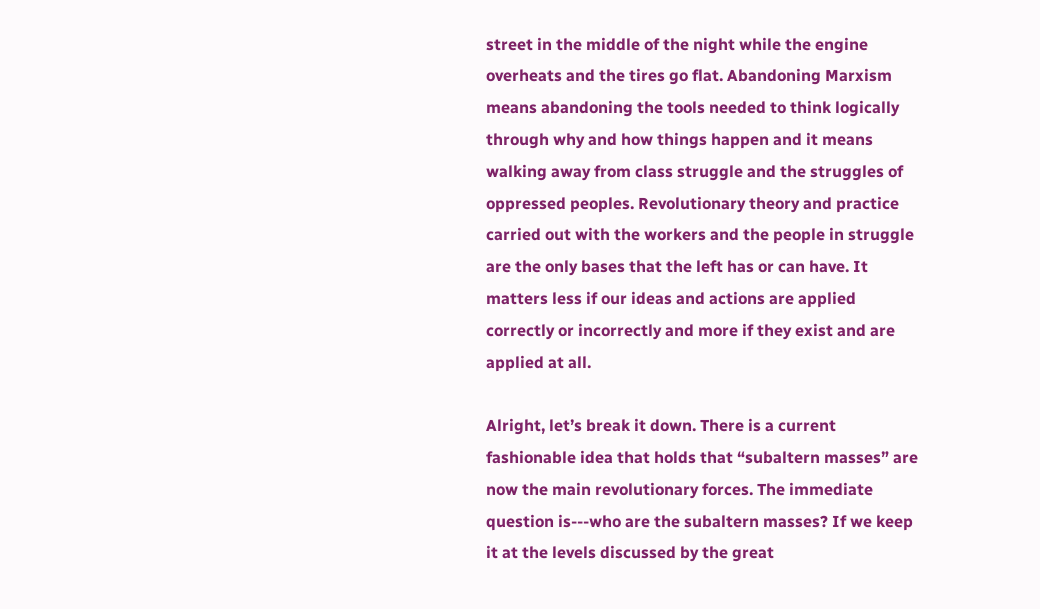street in the middle of the night while the engine overheats and the tires go flat. Abandoning Marxism means abandoning the tools needed to think logically through why and how things happen and it means walking away from class struggle and the struggles of oppressed peoples. Revolutionary theory and practice carried out with the workers and the people in struggle are the only bases that the left has or can have. It matters less if our ideas and actions are applied correctly or incorrectly and more if they exist and are applied at all.

Alright, let’s break it down. There is a current fashionable idea that holds that “subaltern masses” are now the main revolutionary forces. The immediate question is---who are the subaltern masses? If we keep it at the levels discussed by the great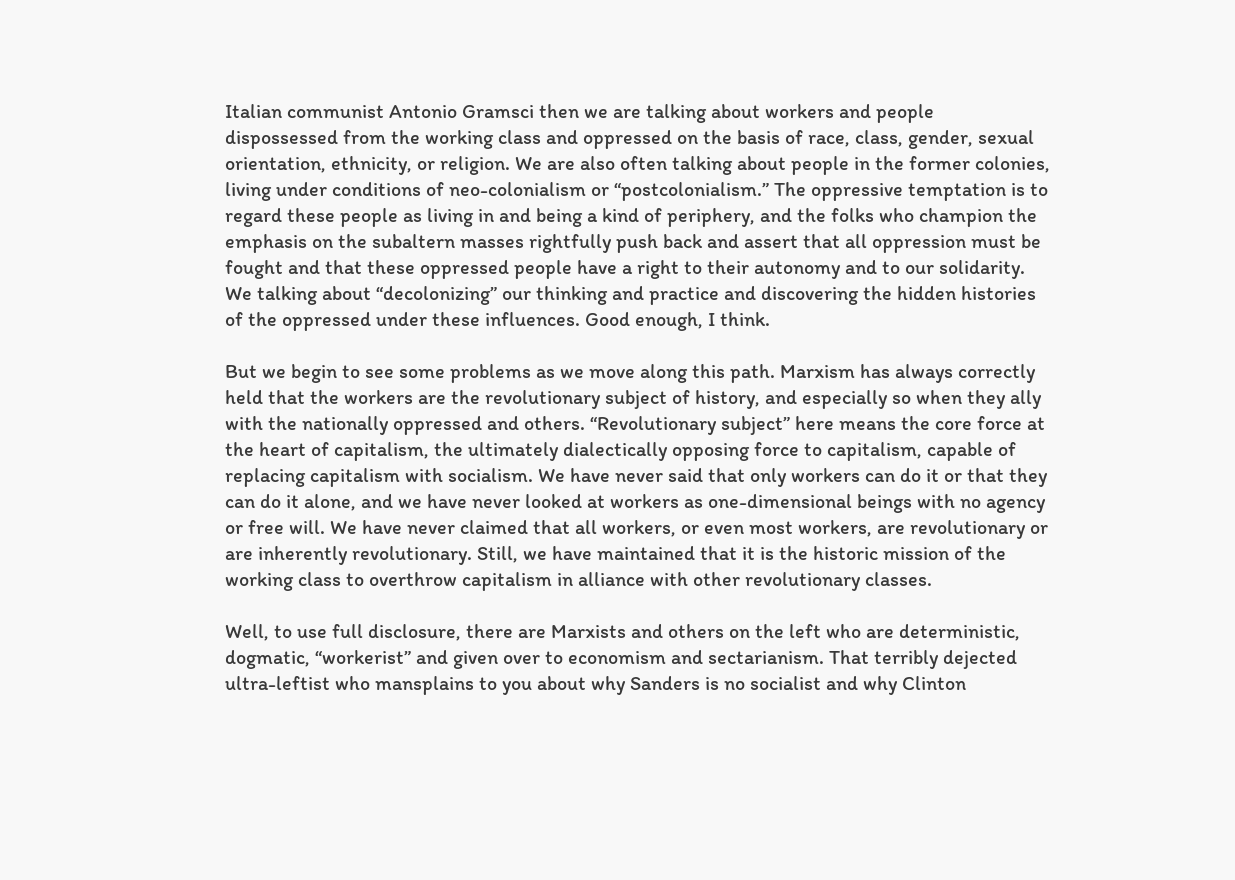Italian communist Antonio Gramsci then we are talking about workers and people dispossessed from the working class and oppressed on the basis of race, class, gender, sexual orientation, ethnicity, or religion. We are also often talking about people in the former colonies, living under conditions of neo-colonialism or “postcolonialism.” The oppressive temptation is to regard these people as living in and being a kind of periphery, and the folks who champion the emphasis on the subaltern masses rightfully push back and assert that all oppression must be fought and that these oppressed people have a right to their autonomy and to our solidarity. We talking about “decolonizing” our thinking and practice and discovering the hidden histories of the oppressed under these influences. Good enough, I think.

But we begin to see some problems as we move along this path. Marxism has always correctly held that the workers are the revolutionary subject of history, and especially so when they ally with the nationally oppressed and others. “Revolutionary subject” here means the core force at the heart of capitalism, the ultimately dialectically opposing force to capitalism, capable of replacing capitalism with socialism. We have never said that only workers can do it or that they can do it alone, and we have never looked at workers as one-dimensional beings with no agency or free will. We have never claimed that all workers, or even most workers, are revolutionary or are inherently revolutionary. Still, we have maintained that it is the historic mission of the working class to overthrow capitalism in alliance with other revolutionary classes.

Well, to use full disclosure, there are Marxists and others on the left who are deterministic, dogmatic, “workerist” and given over to economism and sectarianism. That terribly dejected ultra-leftist who mansplains to you about why Sanders is no socialist and why Clinton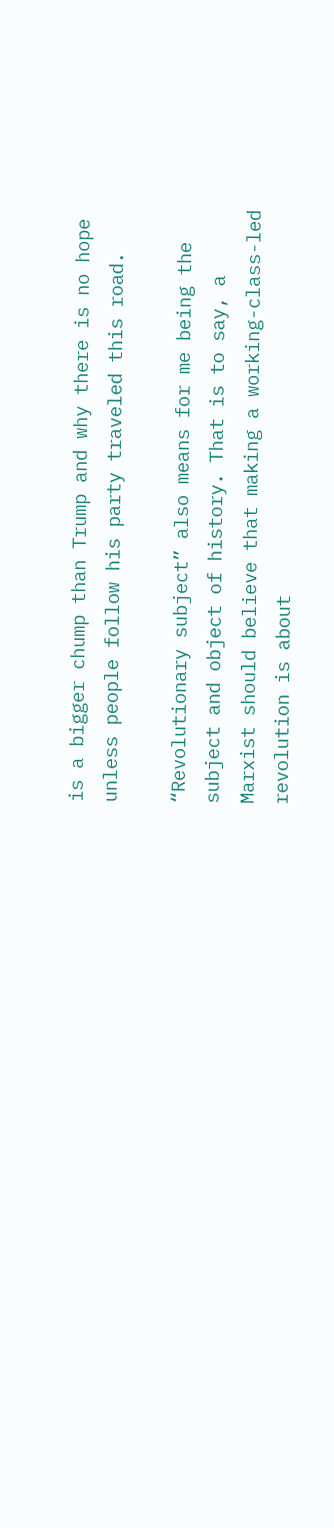is a bigger chump than Trump and why there is no hope unless people follow his party traveled this road.

“Revolutionary subject” also means for me being the subject and object of history. That is to say, a Marxist should believe that making a working-class-led revolution is about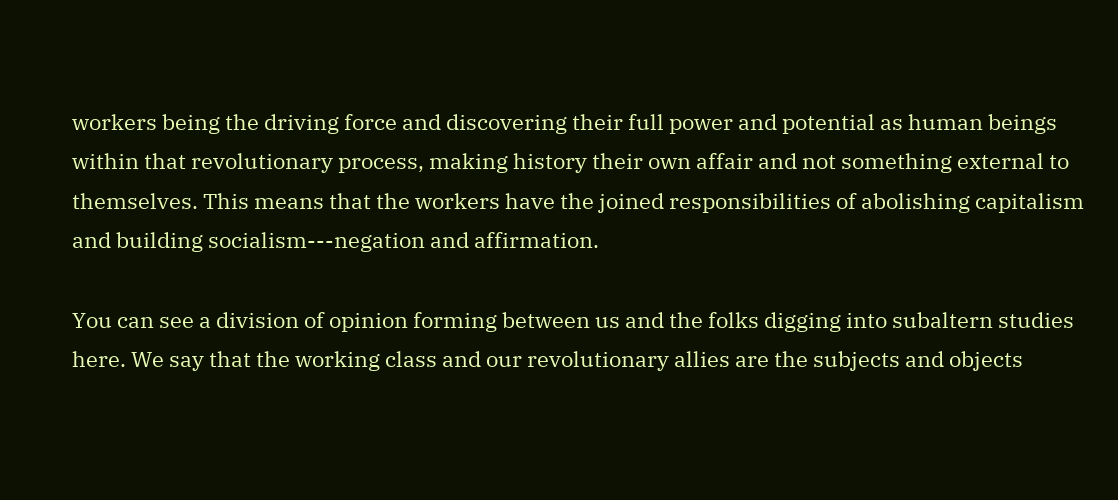workers being the driving force and discovering their full power and potential as human beings within that revolutionary process, making history their own affair and not something external to themselves. This means that the workers have the joined responsibilities of abolishing capitalism and building socialism---negation and affirmation.

You can see a division of opinion forming between us and the folks digging into subaltern studies here. We say that the working class and our revolutionary allies are the subjects and objects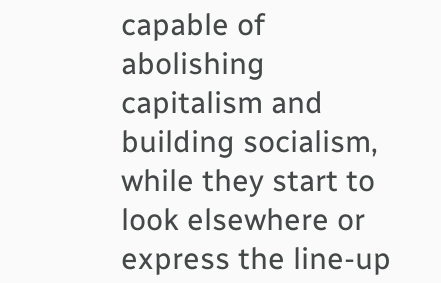capable of abolishing capitalism and building socialism, while they start to look elsewhere or express the line-up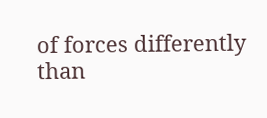of forces differently than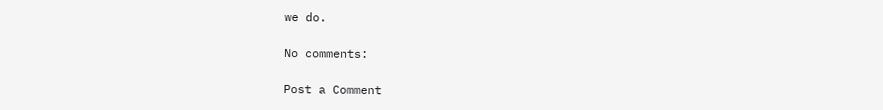we do.

No comments:

Post a Comment